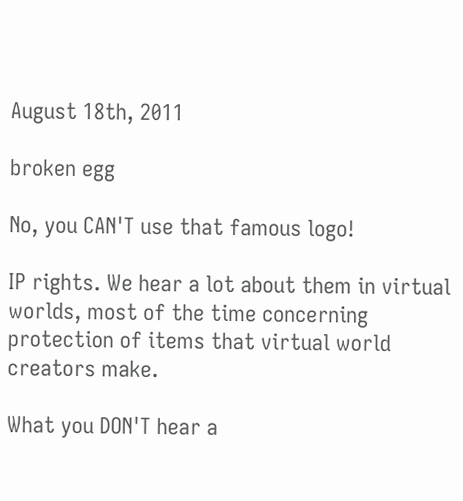August 18th, 2011

broken egg

No, you CAN'T use that famous logo!

IP rights. We hear a lot about them in virtual worlds, most of the time concerning protection of items that virtual world creators make.

What you DON'T hear a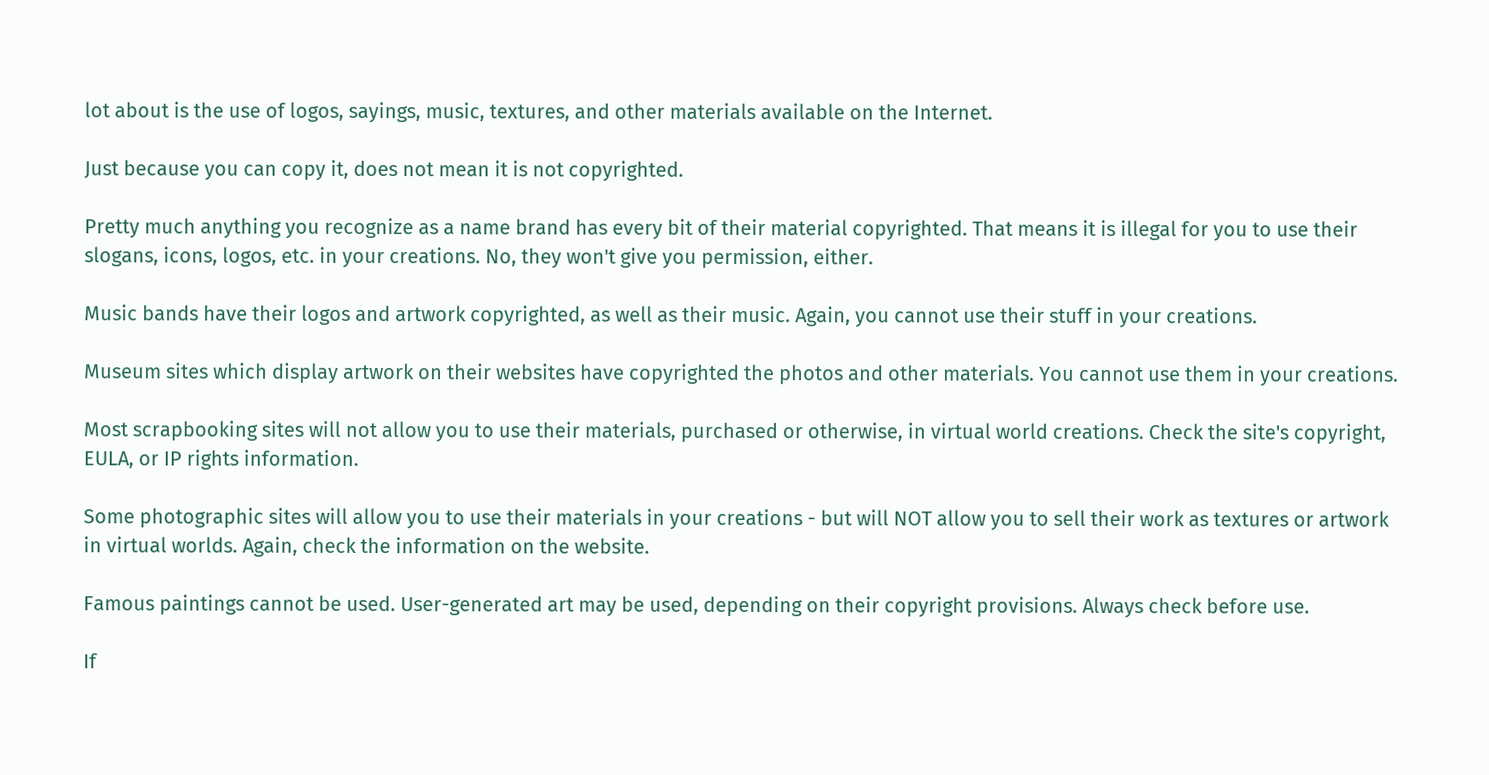lot about is the use of logos, sayings, music, textures, and other materials available on the Internet.

Just because you can copy it, does not mean it is not copyrighted.

Pretty much anything you recognize as a name brand has every bit of their material copyrighted. That means it is illegal for you to use their slogans, icons, logos, etc. in your creations. No, they won't give you permission, either.

Music bands have their logos and artwork copyrighted, as well as their music. Again, you cannot use their stuff in your creations.

Museum sites which display artwork on their websites have copyrighted the photos and other materials. You cannot use them in your creations.

Most scrapbooking sites will not allow you to use their materials, purchased or otherwise, in virtual world creations. Check the site's copyright, EULA, or IP rights information.

Some photographic sites will allow you to use their materials in your creations - but will NOT allow you to sell their work as textures or artwork in virtual worlds. Again, check the information on the website.

Famous paintings cannot be used. User-generated art may be used, depending on their copyright provisions. Always check before use.

If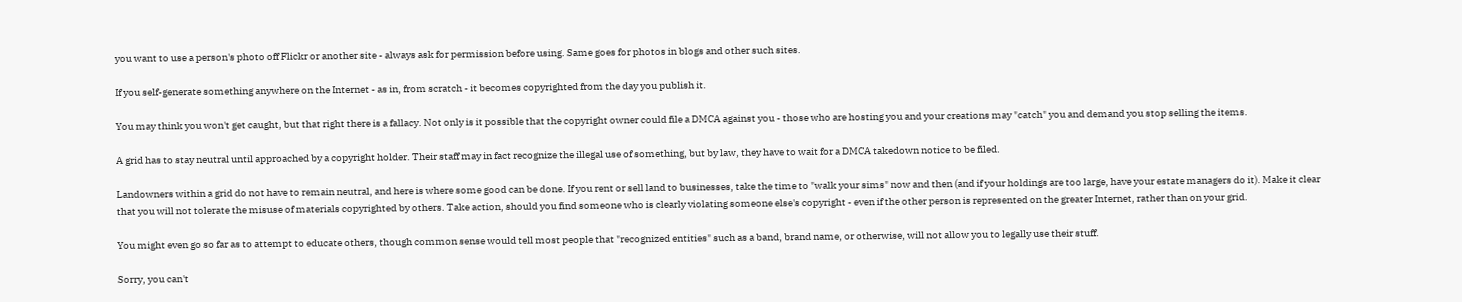you want to use a person's photo off Flickr or another site - always ask for permission before using. Same goes for photos in blogs and other such sites.

If you self-generate something anywhere on the Internet - as in, from scratch - it becomes copyrighted from the day you publish it.

You may think you won't get caught, but that right there is a fallacy. Not only is it possible that the copyright owner could file a DMCA against you - those who are hosting you and your creations may "catch" you and demand you stop selling the items.

A grid has to stay neutral until approached by a copyright holder. Their staff may in fact recognize the illegal use of something, but by law, they have to wait for a DMCA takedown notice to be filed.

Landowners within a grid do not have to remain neutral, and here is where some good can be done. If you rent or sell land to businesses, take the time to "walk your sims" now and then (and if your holdings are too large, have your estate managers do it). Make it clear that you will not tolerate the misuse of materials copyrighted by others. Take action, should you find someone who is clearly violating someone else's copyright - even if the other person is represented on the greater Internet, rather than on your grid.

You might even go so far as to attempt to educate others, though common sense would tell most people that "recognized entities" such as a band, brand name, or otherwise, will not allow you to legally use their stuff.

Sorry, you can't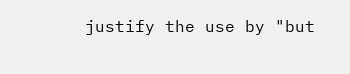justify the use by "but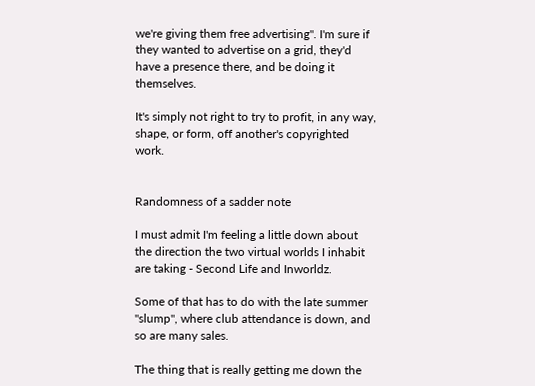we're giving them free advertising". I'm sure if they wanted to advertise on a grid, they'd have a presence there, and be doing it themselves.

It's simply not right to try to profit, in any way, shape, or form, off another's copyrighted work.


Randomness of a sadder note

I must admit I'm feeling a little down about the direction the two virtual worlds I inhabit are taking - Second Life and Inworldz.

Some of that has to do with the late summer "slump", where club attendance is down, and so are many sales.

The thing that is really getting me down the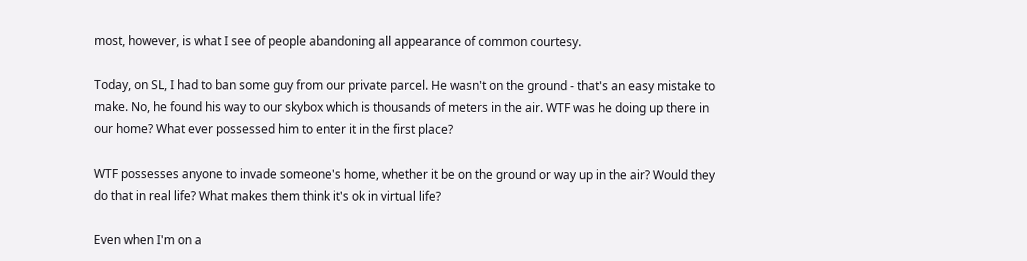most, however, is what I see of people abandoning all appearance of common courtesy.

Today, on SL, I had to ban some guy from our private parcel. He wasn't on the ground - that's an easy mistake to make. No, he found his way to our skybox which is thousands of meters in the air. WTF was he doing up there in our home? What ever possessed him to enter it in the first place?

WTF possesses anyone to invade someone's home, whether it be on the ground or way up in the air? Would they do that in real life? What makes them think it's ok in virtual life?

Even when I'm on a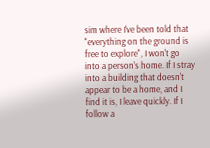sim where I've been told that "everything on the ground is free to explore", I won't go into a person's home. If I stray into a building that doesn't appear to be a home, and I find it is, I leave quickly. If I follow a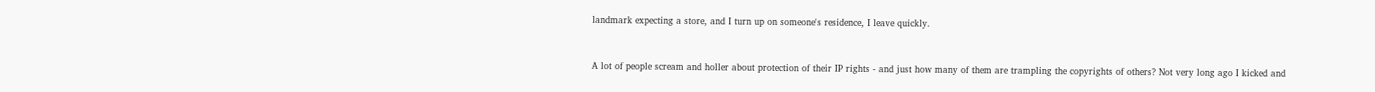landmark expecting a store, and I turn up on someone's residence, I leave quickly.


A lot of people scream and holler about protection of their IP rights - and just how many of them are trampling the copyrights of others? Not very long ago I kicked and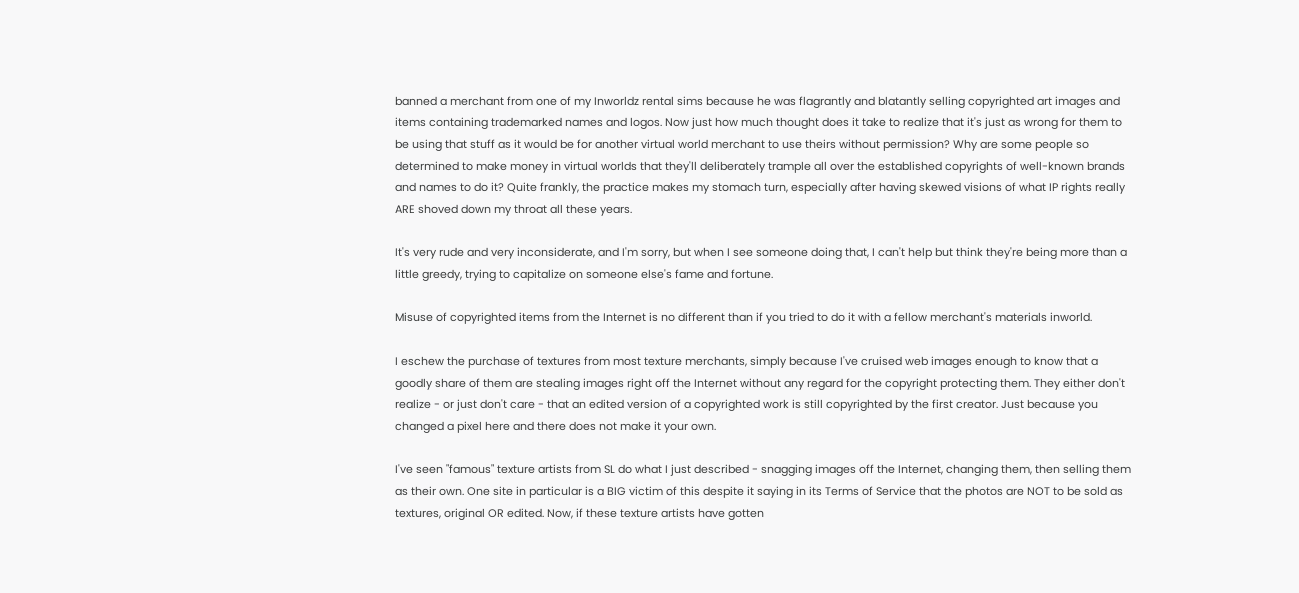banned a merchant from one of my Inworldz rental sims because he was flagrantly and blatantly selling copyrighted art images and items containing trademarked names and logos. Now just how much thought does it take to realize that it's just as wrong for them to be using that stuff as it would be for another virtual world merchant to use theirs without permission? Why are some people so determined to make money in virtual worlds that they'll deliberately trample all over the established copyrights of well-known brands and names to do it? Quite frankly, the practice makes my stomach turn, especially after having skewed visions of what IP rights really ARE shoved down my throat all these years.

It's very rude and very inconsiderate, and I'm sorry, but when I see someone doing that, I can't help but think they're being more than a little greedy, trying to capitalize on someone else's fame and fortune.

Misuse of copyrighted items from the Internet is no different than if you tried to do it with a fellow merchant's materials inworld.

I eschew the purchase of textures from most texture merchants, simply because I've cruised web images enough to know that a goodly share of them are stealing images right off the Internet without any regard for the copyright protecting them. They either don't realize - or just don't care - that an edited version of a copyrighted work is still copyrighted by the first creator. Just because you changed a pixel here and there does not make it your own.

I've seen "famous" texture artists from SL do what I just described - snagging images off the Internet, changing them, then selling them as their own. One site in particular is a BIG victim of this despite it saying in its Terms of Service that the photos are NOT to be sold as textures, original OR edited. Now, if these texture artists have gotten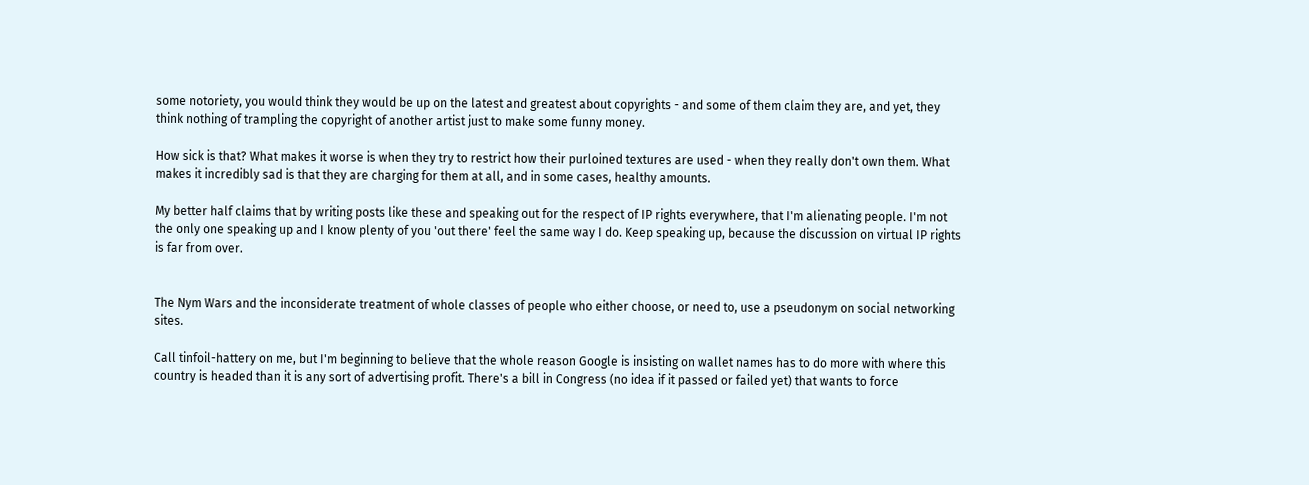some notoriety, you would think they would be up on the latest and greatest about copyrights - and some of them claim they are, and yet, they think nothing of trampling the copyright of another artist just to make some funny money.

How sick is that? What makes it worse is when they try to restrict how their purloined textures are used - when they really don't own them. What makes it incredibly sad is that they are charging for them at all, and in some cases, healthy amounts.

My better half claims that by writing posts like these and speaking out for the respect of IP rights everywhere, that I'm alienating people. I'm not the only one speaking up and I know plenty of you 'out there' feel the same way I do. Keep speaking up, because the discussion on virtual IP rights is far from over.


The Nym Wars and the inconsiderate treatment of whole classes of people who either choose, or need to, use a pseudonym on social networking sites.

Call tinfoil-hattery on me, but I'm beginning to believe that the whole reason Google is insisting on wallet names has to do more with where this country is headed than it is any sort of advertising profit. There's a bill in Congress (no idea if it passed or failed yet) that wants to force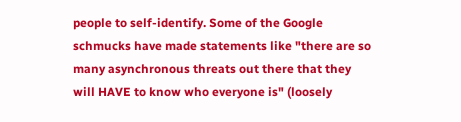people to self-identify. Some of the Google schmucks have made statements like "there are so many asynchronous threats out there that they will HAVE to know who everyone is" (loosely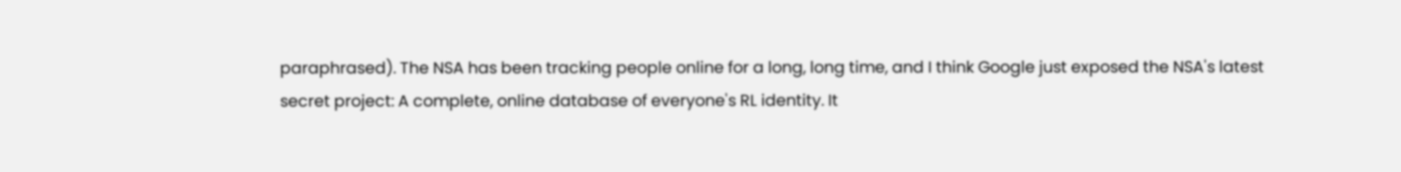paraphrased). The NSA has been tracking people online for a long, long time, and I think Google just exposed the NSA's latest secret project: A complete, online database of everyone's RL identity. It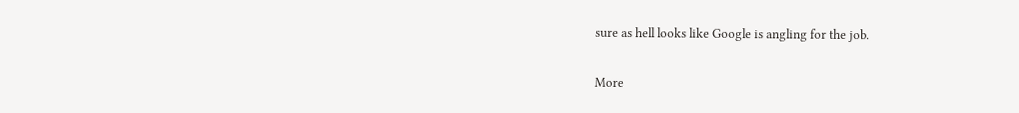sure as hell looks like Google is angling for the job.

More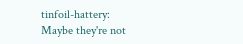tinfoil-hattery: Maybe they're not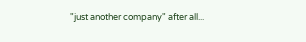"just another company" after all...